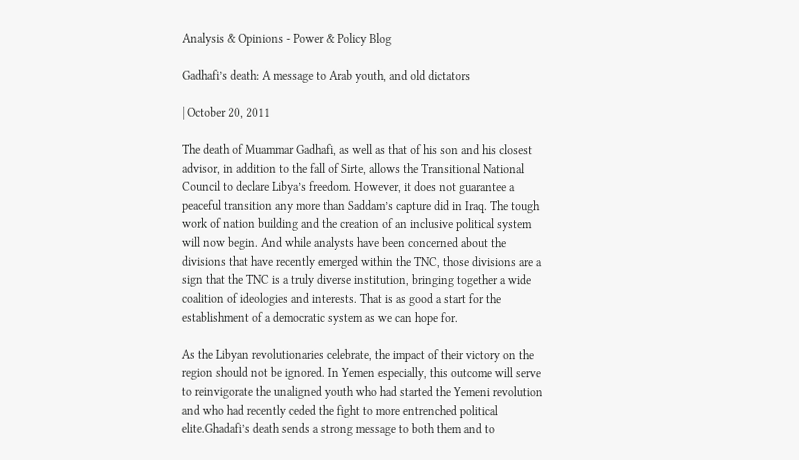Analysis & Opinions - Power & Policy Blog

Gadhafi’s death: A message to Arab youth, and old dictators

| October 20, 2011

The death of Muammar Gadhafi, as well as that of his son and his closest advisor, in addition to the fall of Sirte, allows the Transitional National Council to declare Libya’s freedom. However, it does not guarantee a peaceful transition any more than Saddam’s capture did in Iraq. The tough work of nation building and the creation of an inclusive political system will now begin. And while analysts have been concerned about the divisions that have recently emerged within the TNC, those divisions are a sign that the TNC is a truly diverse institution, bringing together a wide coalition of ideologies and interests. That is as good a start for the establishment of a democratic system as we can hope for.

As the Libyan revolutionaries celebrate, the impact of their victory on the region should not be ignored. In Yemen especially, this outcome will serve to reinvigorate the unaligned youth who had started the Yemeni revolution and who had recently ceded the fight to more entrenched political elite.Ghadafi’s death sends a strong message to both them and to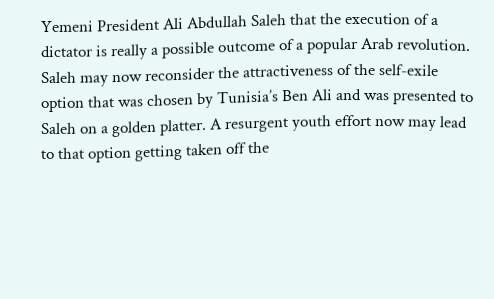Yemeni President Ali Abdullah Saleh that the execution of a dictator is really a possible outcome of a popular Arab revolution. Saleh may now reconsider the attractiveness of the self-exile option that was chosen by Tunisia’s Ben Ali and was presented to Saleh on a golden platter. A resurgent youth effort now may lead to that option getting taken off the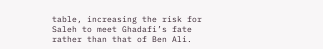table, increasing the risk for Saleh to meet Ghadafi’s fate rather than that of Ben Ali.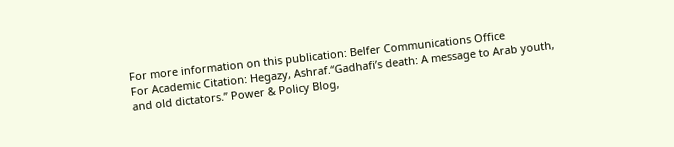For more information on this publication: Belfer Communications Office
For Academic Citation: Hegazy, Ashraf.“Gadhafi’s death: A message to Arab youth, and old dictators.” Power & Policy Blog,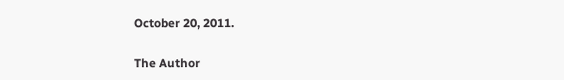October 20, 2011.

The Author